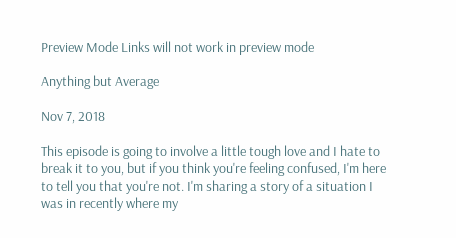Preview Mode Links will not work in preview mode

Anything but Average

Nov 7, 2018

This episode is going to involve a little tough love and I hate to break it to you, but if you think you're feeling confused, I'm here to tell you that you're not. I'm sharing a story of a situation I was in recently where my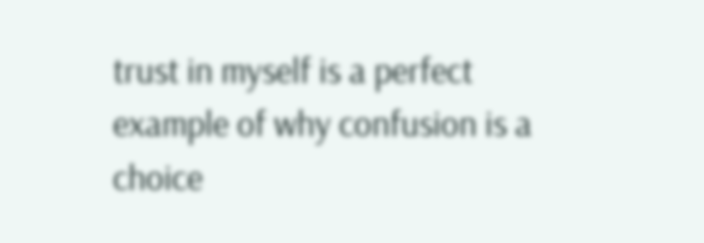trust in myself is a perfect example of why confusion is a choice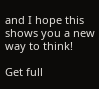and I hope this shows you a new way to think!

Get full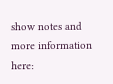show notes and more information here: